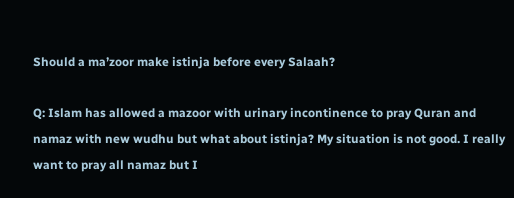Should a ma’zoor make istinja before every Salaah?

Q: Islam has allowed a mazoor with urinary incontinence to pray Quran and namaz with new wudhu but what about istinja? My situation is not good. I really want to pray all namaz but I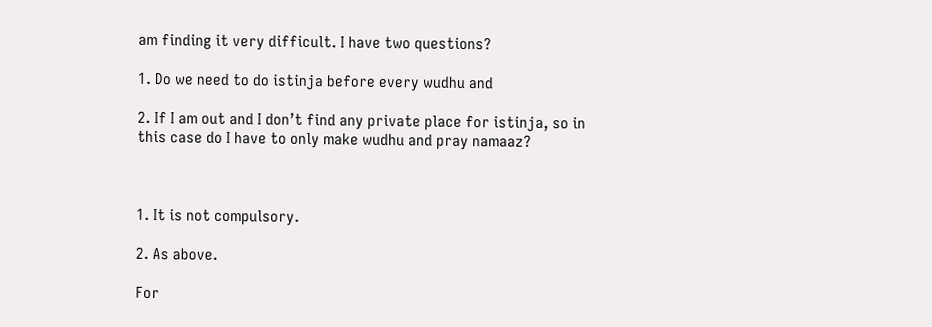am finding it very difficult. I have two questions?

1. Do we need to do istinja before every wudhu and

2. If I am out and I don’t find any private place for istinja, so in this case do I have to only make wudhu and pray namaaz?



1. It is not compulsory.

2. As above.

For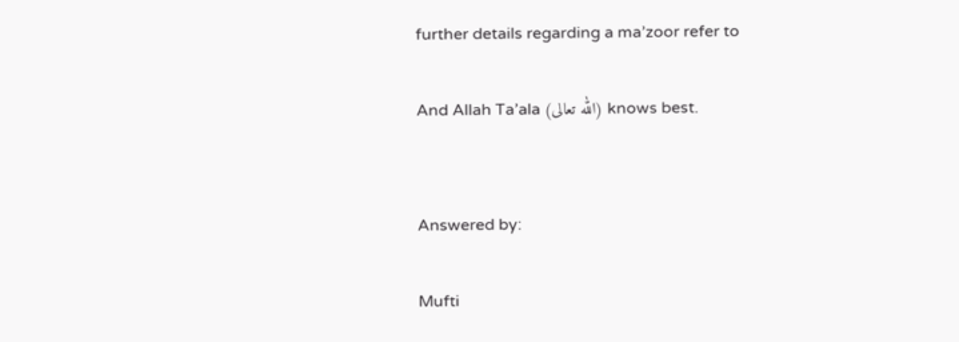further details regarding a ma’zoor refer to

And Allah Ta’ala (الله تعالى) knows best.


Answered by:

Mufti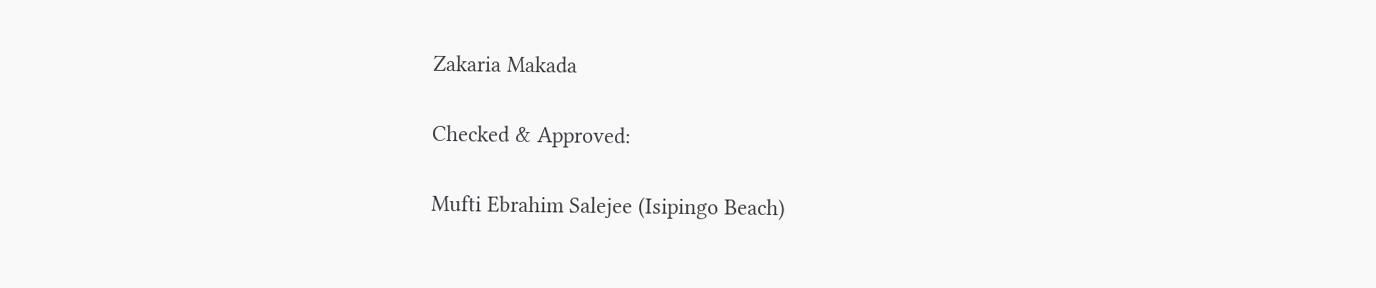Zakaria Makada

Checked & Approved:

Mufti Ebrahim Salejee (Isipingo Beach)